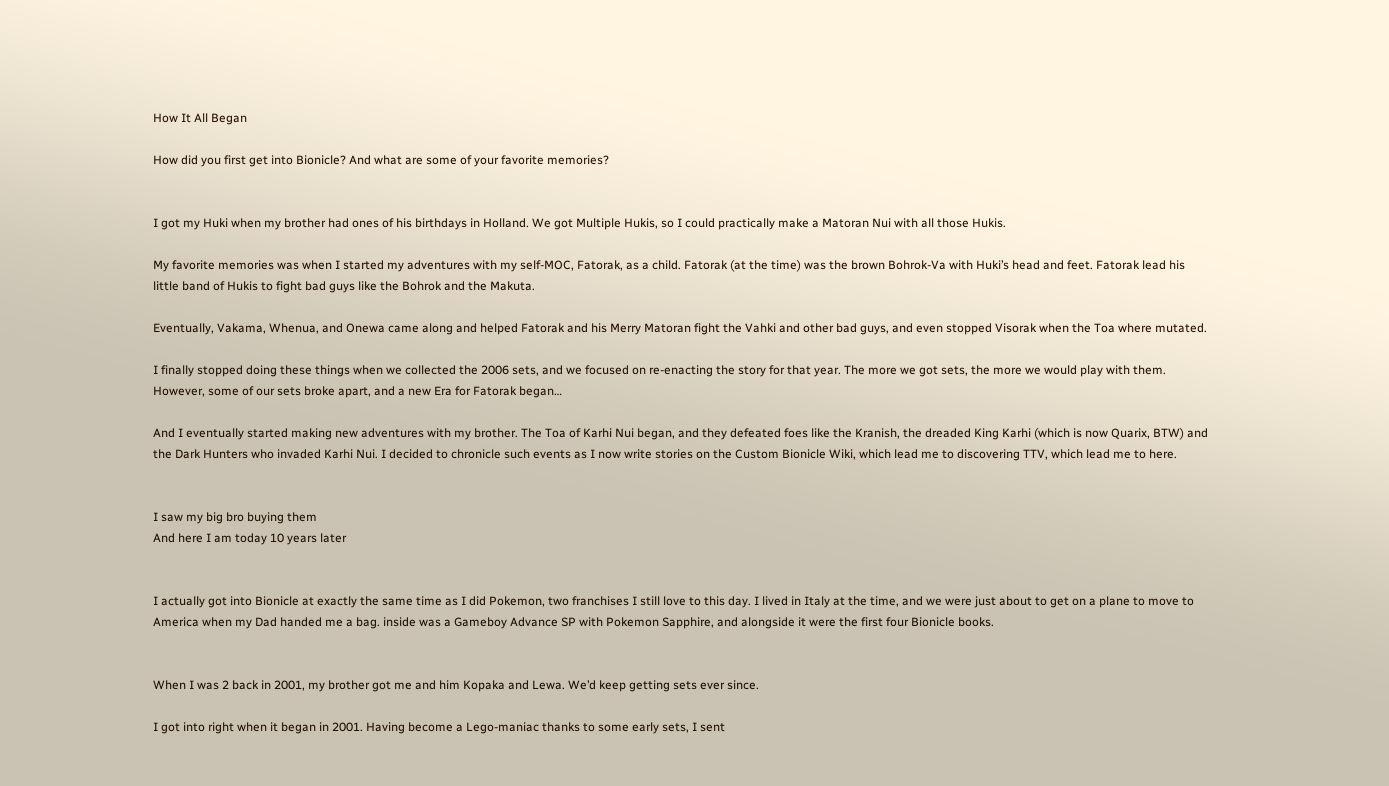How It All Began

How did you first get into Bionicle? And what are some of your favorite memories?


I got my Huki when my brother had ones of his birthdays in Holland. We got Multiple Hukis, so I could practically make a Matoran Nui with all those Hukis.

My favorite memories was when I started my adventures with my self-MOC, Fatorak, as a child. Fatorak (at the time) was the brown Bohrok-Va with Huki’s head and feet. Fatorak lead his little band of Hukis to fight bad guys like the Bohrok and the Makuta.

Eventually, Vakama, Whenua, and Onewa came along and helped Fatorak and his Merry Matoran fight the Vahki and other bad guys, and even stopped Visorak when the Toa where mutated.

I finally stopped doing these things when we collected the 2006 sets, and we focused on re-enacting the story for that year. The more we got sets, the more we would play with them. However, some of our sets broke apart, and a new Era for Fatorak began…

And I eventually started making new adventures with my brother. The Toa of Karhi Nui began, and they defeated foes like the Kranish, the dreaded King Karhi (which is now Quarix, BTW) and the Dark Hunters who invaded Karhi Nui. I decided to chronicle such events as I now write stories on the Custom Bionicle Wiki, which lead me to discovering TTV, which lead me to here.


I saw my big bro buying them
And here I am today 10 years later


I actually got into Bionicle at exactly the same time as I did Pokemon, two franchises I still love to this day. I lived in Italy at the time, and we were just about to get on a plane to move to America when my Dad handed me a bag. inside was a Gameboy Advance SP with Pokemon Sapphire, and alongside it were the first four Bionicle books.


When I was 2 back in 2001, my brother got me and him Kopaka and Lewa. We’d keep getting sets ever since.

I got into right when it began in 2001. Having become a Lego-maniac thanks to some early sets, I sent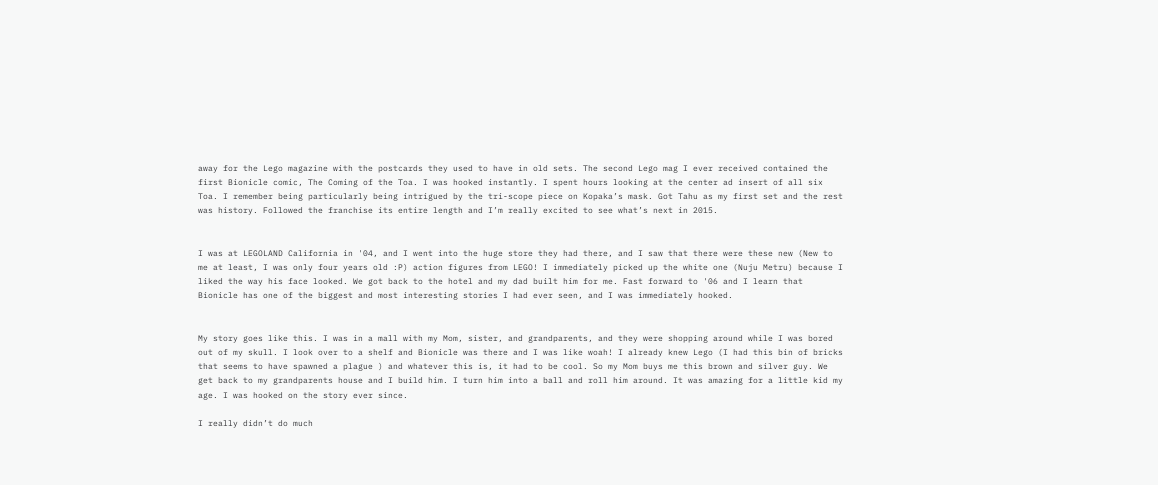away for the Lego magazine with the postcards they used to have in old sets. The second Lego mag I ever received contained the first Bionicle comic, The Coming of the Toa. I was hooked instantly. I spent hours looking at the center ad insert of all six Toa. I remember being particularly being intrigued by the tri-scope piece on Kopaka’s mask. Got Tahu as my first set and the rest was history. Followed the franchise its entire length and I’m really excited to see what’s next in 2015.


I was at LEGOLAND California in '04, and I went into the huge store they had there, and I saw that there were these new (New to me at least, I was only four years old :P) action figures from LEGO! I immediately picked up the white one (Nuju Metru) because I liked the way his face looked. We got back to the hotel and my dad built him for me. Fast forward to '06 and I learn that Bionicle has one of the biggest and most interesting stories I had ever seen, and I was immediately hooked.


My story goes like this. I was in a mall with my Mom, sister, and grandparents, and they were shopping around while I was bored out of my skull. I look over to a shelf and Bionicle was there and I was like woah! I already knew Lego (I had this bin of bricks that seems to have spawned a plague ) and whatever this is, it had to be cool. So my Mom buys me this brown and silver guy. We get back to my grandparents house and I build him. I turn him into a ball and roll him around. It was amazing for a little kid my age. I was hooked on the story ever since.

I really didn’t do much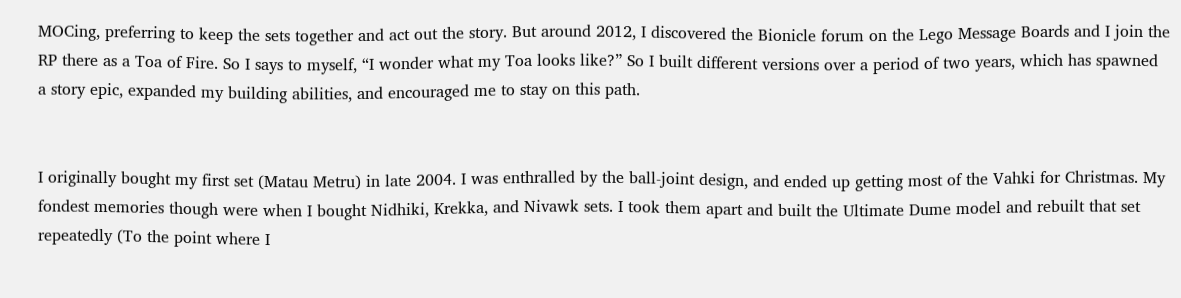MOCing, preferring to keep the sets together and act out the story. But around 2012, I discovered the Bionicle forum on the Lego Message Boards and I join the RP there as a Toa of Fire. So I says to myself, “I wonder what my Toa looks like?” So I built different versions over a period of two years, which has spawned a story epic, expanded my building abilities, and encouraged me to stay on this path.


I originally bought my first set (Matau Metru) in late 2004. I was enthralled by the ball-joint design, and ended up getting most of the Vahki for Christmas. My fondest memories though were when I bought Nidhiki, Krekka, and Nivawk sets. I took them apart and built the Ultimate Dume model and rebuilt that set repeatedly (To the point where I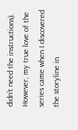didn’t need the instructions). However, my true love of the series came when I discovered the storyline in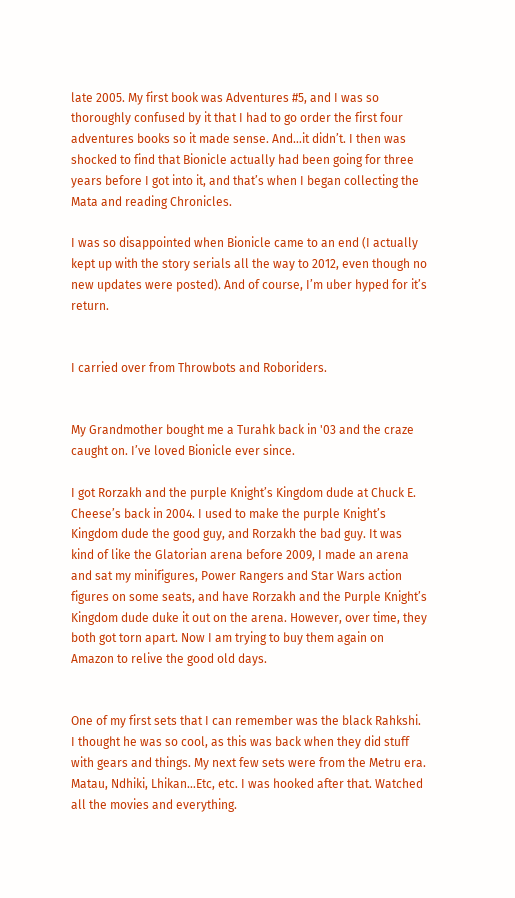late 2005. My first book was Adventures #5, and I was so thoroughly confused by it that I had to go order the first four adventures books so it made sense. And…it didn’t. I then was shocked to find that Bionicle actually had been going for three years before I got into it, and that’s when I began collecting the Mata and reading Chronicles.

I was so disappointed when Bionicle came to an end (I actually kept up with the story serials all the way to 2012, even though no new updates were posted). And of course, I’m uber hyped for it’s return.


I carried over from Throwbots and Roboriders.


My Grandmother bought me a Turahk back in '03 and the craze caught on. I’ve loved Bionicle ever since.

I got Rorzakh and the purple Knight’s Kingdom dude at Chuck E. Cheese’s back in 2004. I used to make the purple Knight’s Kingdom dude the good guy, and Rorzakh the bad guy. It was kind of like the Glatorian arena before 2009, I made an arena and sat my minifigures, Power Rangers and Star Wars action figures on some seats, and have Rorzakh and the Purple Knight’s Kingdom dude duke it out on the arena. However, over time, they both got torn apart. Now I am trying to buy them again on Amazon to relive the good old days.


One of my first sets that I can remember was the black Rahkshi. I thought he was so cool, as this was back when they did stuff with gears and things. My next few sets were from the Metru era. Matau, Ndhiki, Lhikan…Etc, etc. I was hooked after that. Watched all the movies and everything.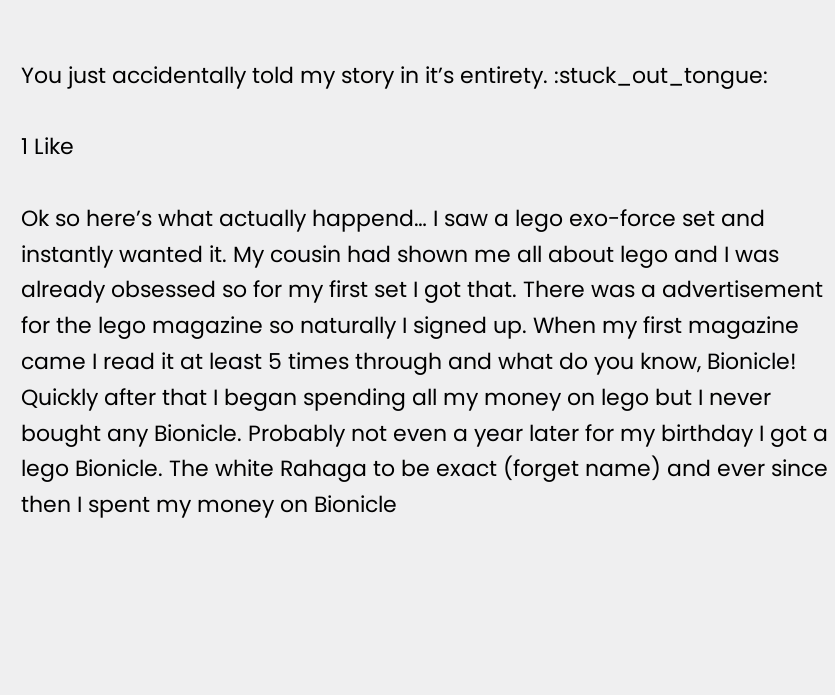You just accidentally told my story in it’s entirety. :stuck_out_tongue:

1 Like

Ok so here’s what actually happend… I saw a lego exo-force set and instantly wanted it. My cousin had shown me all about lego and I was already obsessed so for my first set I got that. There was a advertisement for the lego magazine so naturally I signed up. When my first magazine came I read it at least 5 times through and what do you know, Bionicle! Quickly after that I began spending all my money on lego but I never bought any Bionicle. Probably not even a year later for my birthday I got a lego Bionicle. The white Rahaga to be exact (forget name) and ever since then I spent my money on Bionicle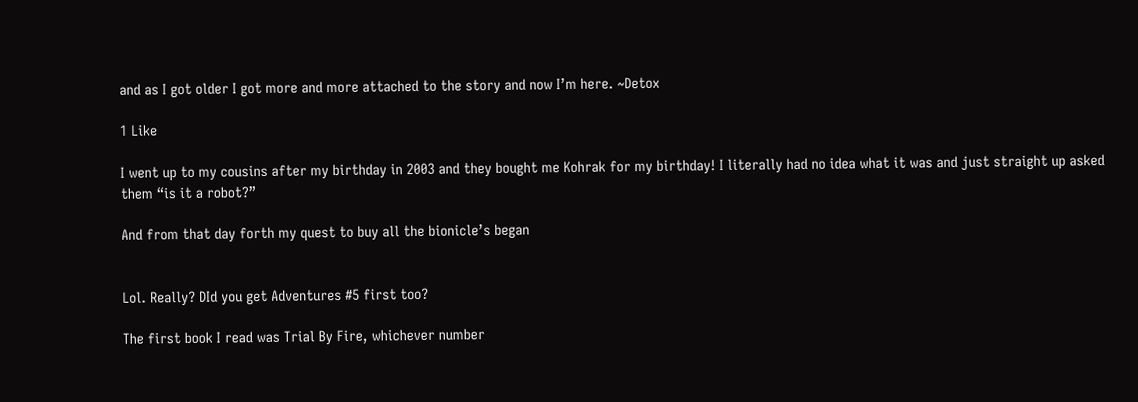and as I got older I got more and more attached to the story and now I’m here. ~Detox

1 Like

I went up to my cousins after my birthday in 2003 and they bought me Kohrak for my birthday! I literally had no idea what it was and just straight up asked them “is it a robot?”

And from that day forth my quest to buy all the bionicle’s began


Lol. Really? DId you get Adventures #5 first too?

The first book I read was Trial By Fire, whichever number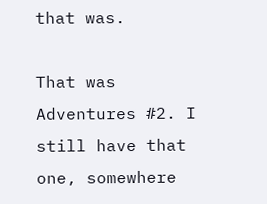that was.

That was Adventures #2. I still have that one, somewhere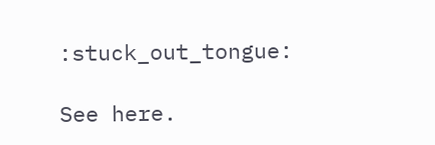:stuck_out_tongue:

See here.